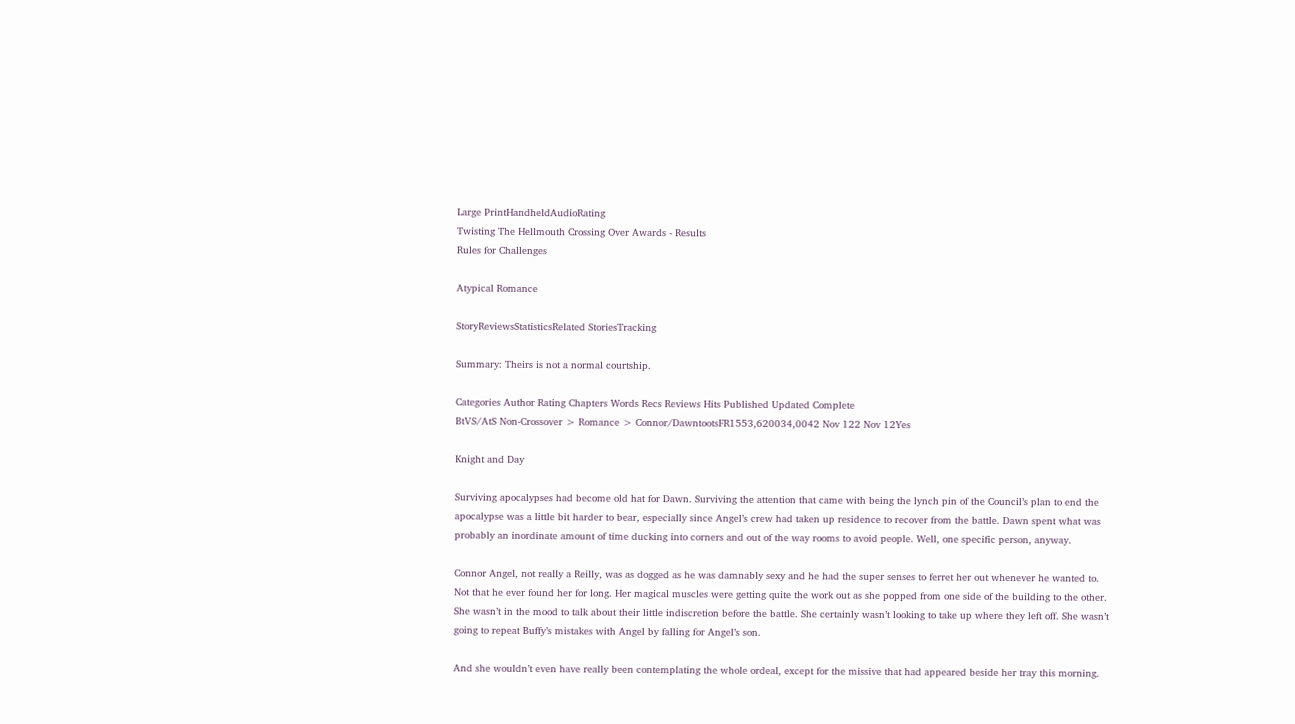Large PrintHandheldAudioRating
Twisting The Hellmouth Crossing Over Awards - Results
Rules for Challenges

Atypical Romance

StoryReviewsStatisticsRelated StoriesTracking

Summary: Theirs is not a normal courtship.

Categories Author Rating Chapters Words Recs Reviews Hits Published Updated Complete
BtVS/AtS Non-Crossover > Romance > Connor/DawntootsFR1553,620034,0042 Nov 122 Nov 12Yes

Knight and Day

Surviving apocalypses had become old hat for Dawn. Surviving the attention that came with being the lynch pin of the Council’s plan to end the apocalypse was a little bit harder to bear, especially since Angel’s crew had taken up residence to recover from the battle. Dawn spent what was probably an inordinate amount of time ducking into corners and out of the way rooms to avoid people. Well, one specific person, anyway.

Connor Angel, not really a Reilly, was as dogged as he was damnably sexy and he had the super senses to ferret her out whenever he wanted to. Not that he ever found her for long. Her magical muscles were getting quite the work out as she popped from one side of the building to the other. She wasn’t in the mood to talk about their little indiscretion before the battle. She certainly wasn’t looking to take up where they left off. She wasn’t going to repeat Buffy’s mistakes with Angel by falling for Angel’s son.

And she wouldn’t even have really been contemplating the whole ordeal, except for the missive that had appeared beside her tray this morning.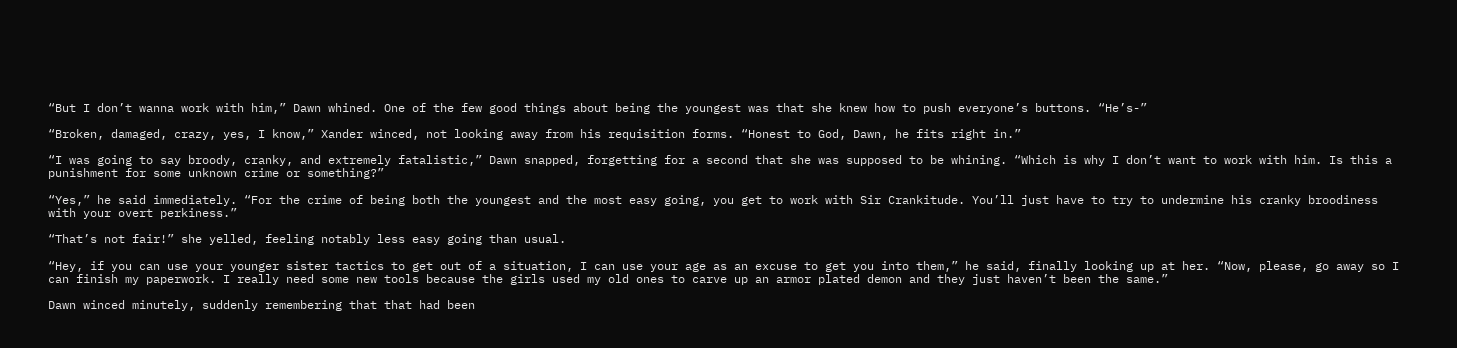“But I don’t wanna work with him,” Dawn whined. One of the few good things about being the youngest was that she knew how to push everyone’s buttons. “He’s-”

“Broken, damaged, crazy, yes, I know,” Xander winced, not looking away from his requisition forms. “Honest to God, Dawn, he fits right in.”

“I was going to say broody, cranky, and extremely fatalistic,” Dawn snapped, forgetting for a second that she was supposed to be whining. “Which is why I don’t want to work with him. Is this a punishment for some unknown crime or something?”

“Yes,” he said immediately. “For the crime of being both the youngest and the most easy going, you get to work with Sir Crankitude. You’ll just have to try to undermine his cranky broodiness with your overt perkiness.”

“That’s not fair!” she yelled, feeling notably less easy going than usual.

“Hey, if you can use your younger sister tactics to get out of a situation, I can use your age as an excuse to get you into them,” he said, finally looking up at her. “Now, please, go away so I can finish my paperwork. I really need some new tools because the girls used my old ones to carve up an armor plated demon and they just haven’t been the same.”

Dawn winced minutely, suddenly remembering that that had been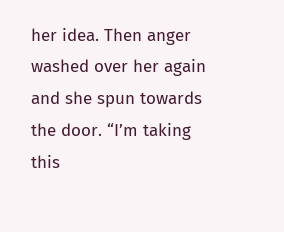her idea. Then anger washed over her again and she spun towards the door. “I’m taking this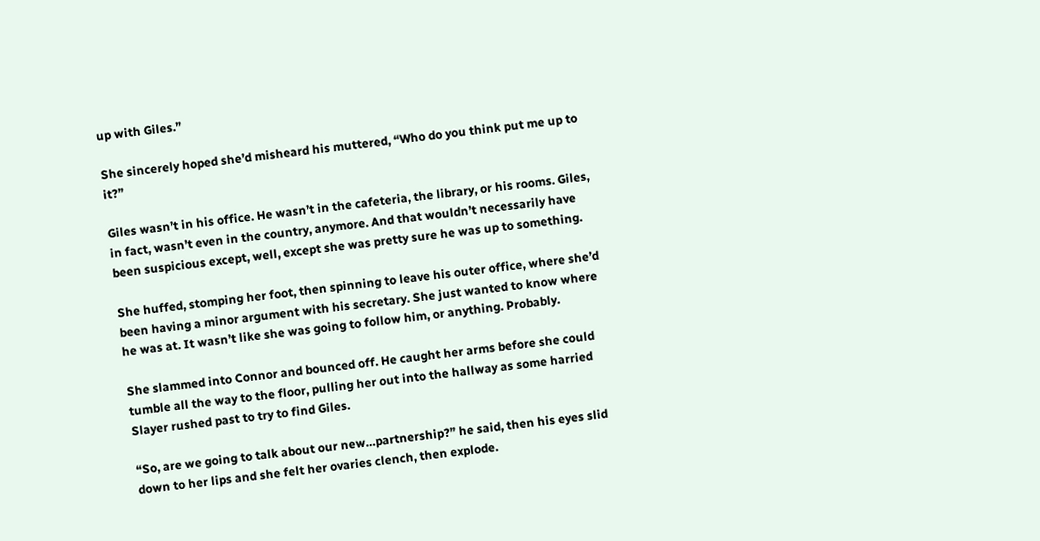up with Giles.”

She sincerely hoped she’d misheard his muttered, “Who do you think put me up to it?”

Giles wasn’t in his office. He wasn’t in the cafeteria, the library, or his rooms. Giles, in fact, wasn’t even in the country, anymore. And that wouldn’t necessarily have been suspicious except, well, except she was pretty sure he was up to something.

She huffed, stomping her foot, then spinning to leave his outer office, where she’d been having a minor argument with his secretary. She just wanted to know where he was at. It wasn’t like she was going to follow him, or anything. Probably.

She slammed into Connor and bounced off. He caught her arms before she could tumble all the way to the floor, pulling her out into the hallway as some harried Slayer rushed past to try to find Giles.

“So, are we going to talk about our new…partnership?” he said, then his eyes slid down to her lips and she felt her ovaries clench, then explode.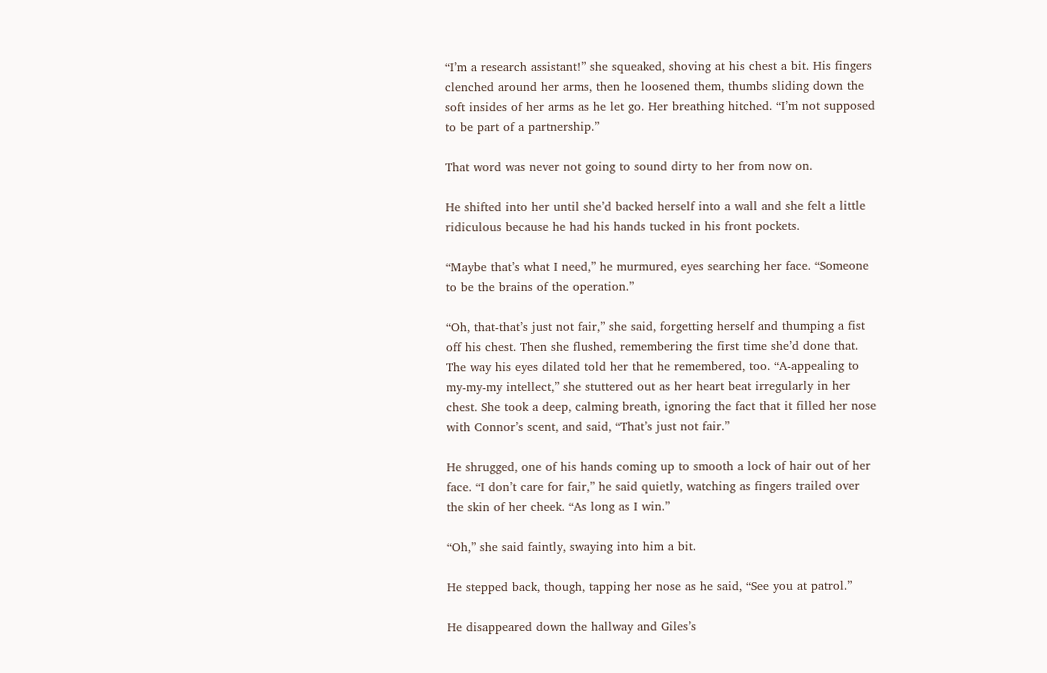“I’m a research assistant!” she squeaked, shoving at his chest a bit. His fingers clenched around her arms, then he loosened them, thumbs sliding down the soft insides of her arms as he let go. Her breathing hitched. “I’m not supposed to be part of a partnership.”

That word was never not going to sound dirty to her from now on.

He shifted into her until she’d backed herself into a wall and she felt a little ridiculous because he had his hands tucked in his front pockets.

“Maybe that’s what I need,” he murmured, eyes searching her face. “Someone to be the brains of the operation.”

“Oh, that-that’s just not fair,” she said, forgetting herself and thumping a fist off his chest. Then she flushed, remembering the first time she’d done that. The way his eyes dilated told her that he remembered, too. “A-appealing to my-my-my intellect,” she stuttered out as her heart beat irregularly in her chest. She took a deep, calming breath, ignoring the fact that it filled her nose with Connor’s scent, and said, “That’s just not fair.”

He shrugged, one of his hands coming up to smooth a lock of hair out of her face. “I don’t care for fair,” he said quietly, watching as fingers trailed over the skin of her cheek. “As long as I win.”

“Oh,” she said faintly, swaying into him a bit.

He stepped back, though, tapping her nose as he said, “See you at patrol.”

He disappeared down the hallway and Giles’s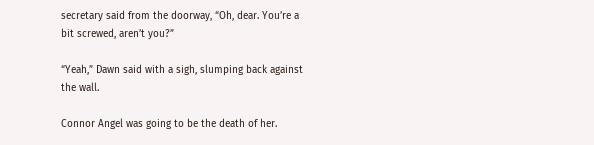secretary said from the doorway, “Oh, dear. You’re a bit screwed, aren’t you?”

“Yeah,” Dawn said with a sigh, slumping back against the wall.

Connor Angel was going to be the death of her.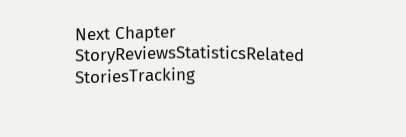Next Chapter
StoryReviewsStatisticsRelated StoriesTracking